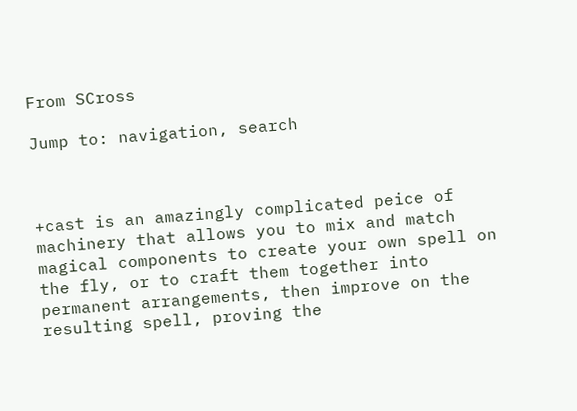From SCross

Jump to: navigation, search



+cast is an amazingly complicated peice of machinery that allows you to mix and match magical components to create your own spell on the fly, or to craft them together into permanent arrangements, then improve on the resulting spell, proving the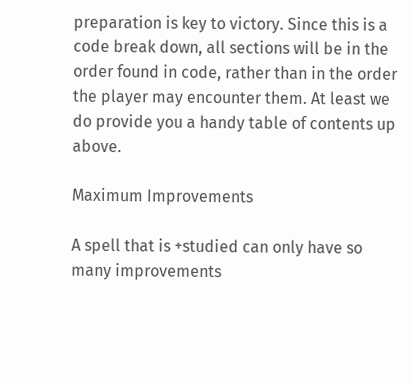preparation is key to victory. Since this is a code break down, all sections will be in the order found in code, rather than in the order the player may encounter them. At least we do provide you a handy table of contents up above.

Maximum Improvements

A spell that is +studied can only have so many improvements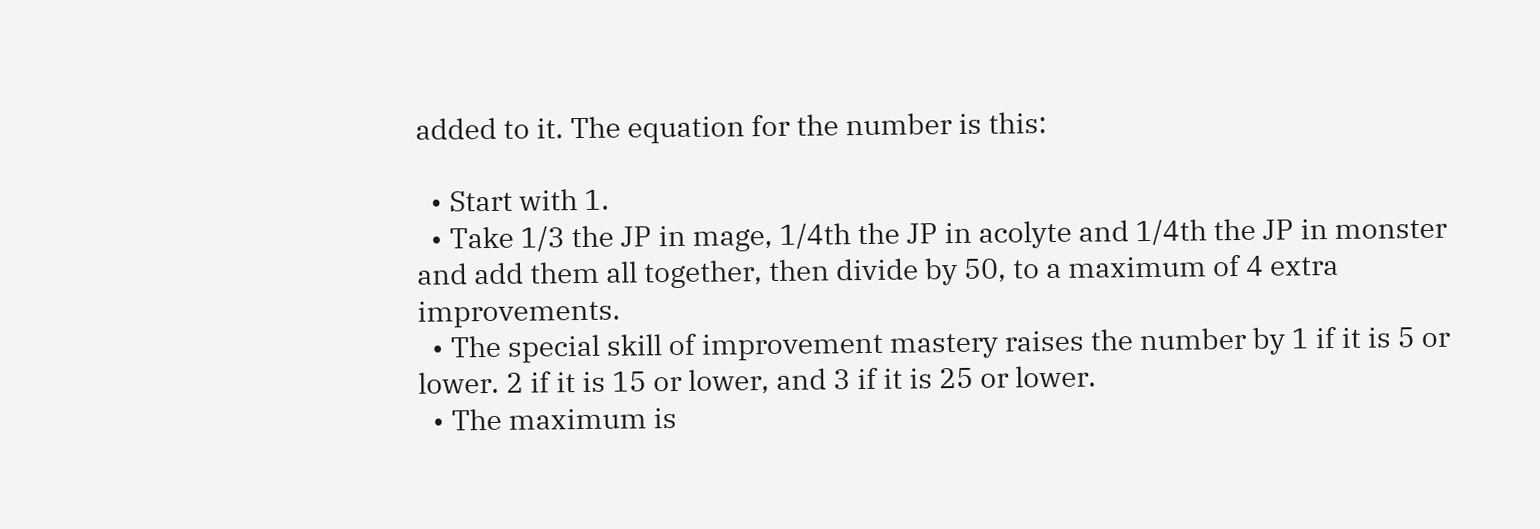added to it. The equation for the number is this:

  • Start with 1.
  • Take 1/3 the JP in mage, 1/4th the JP in acolyte and 1/4th the JP in monster and add them all together, then divide by 50, to a maximum of 4 extra improvements.
  • The special skill of improvement mastery raises the number by 1 if it is 5 or lower. 2 if it is 15 or lower, and 3 if it is 25 or lower.
  • The maximum is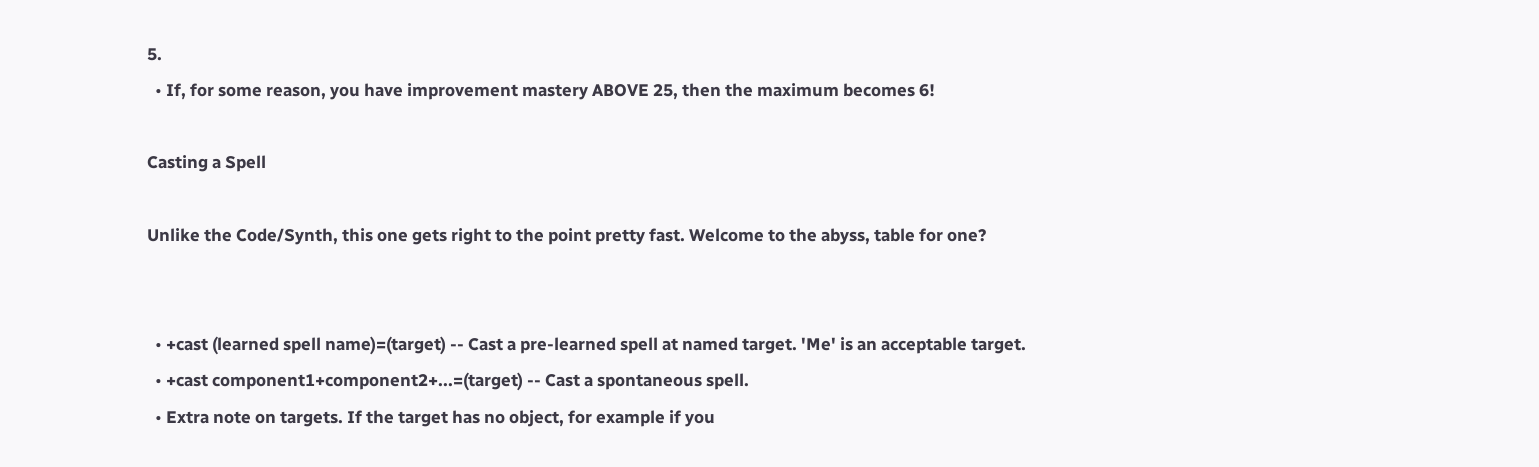5.
  • If, for some reason, you have improvement mastery ABOVE 25, then the maximum becomes 6!

Casting a Spell

Unlike the Code/Synth, this one gets right to the point pretty fast. Welcome to the abyss, table for one?


  • +cast (learned spell name)=(target) -- Cast a pre-learned spell at named target. 'Me' is an acceptable target.
  • +cast component1+component2+...=(target) -- Cast a spontaneous spell.
  • Extra note on targets. If the target has no object, for example if you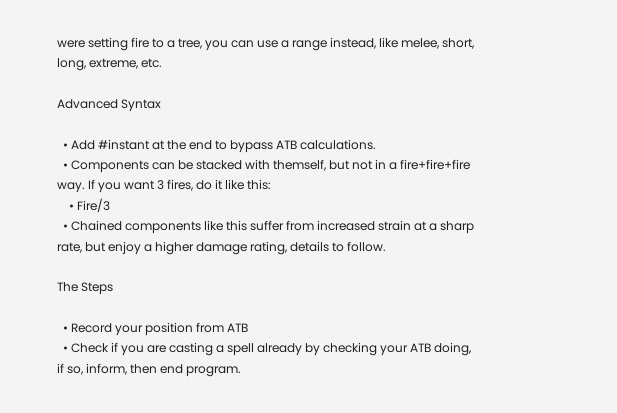were setting fire to a tree, you can use a range instead, like melee, short, long, extreme, etc.

Advanced Syntax

  • Add #instant at the end to bypass ATB calculations.
  • Components can be stacked with themself, but not in a fire+fire+fire way. If you want 3 fires, do it like this:
    • Fire/3
  • Chained components like this suffer from increased strain at a sharp rate, but enjoy a higher damage rating, details to follow.

The Steps

  • Record your position from ATB
  • Check if you are casting a spell already by checking your ATB doing, if so, inform, then end program.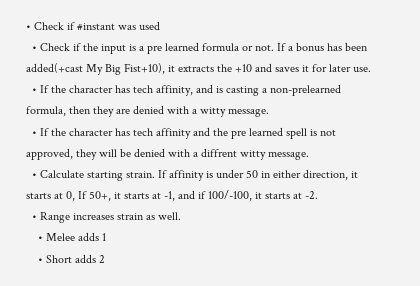• Check if #instant was used
  • Check if the input is a pre learned formula or not. If a bonus has been added(+cast My Big Fist+10), it extracts the +10 and saves it for later use.
  • If the character has tech affinity, and is casting a non-prelearned formula, then they are denied with a witty message.
  • If the character has tech affinity and the pre learned spell is not approved, they will be denied with a diffrent witty message.
  • Calculate starting strain. If affinity is under 50 in either direction, it starts at 0, If 50+, it starts at -1, and if 100/-100, it starts at -2.
  • Range increases strain as well.
    • Melee adds 1
    • Short adds 2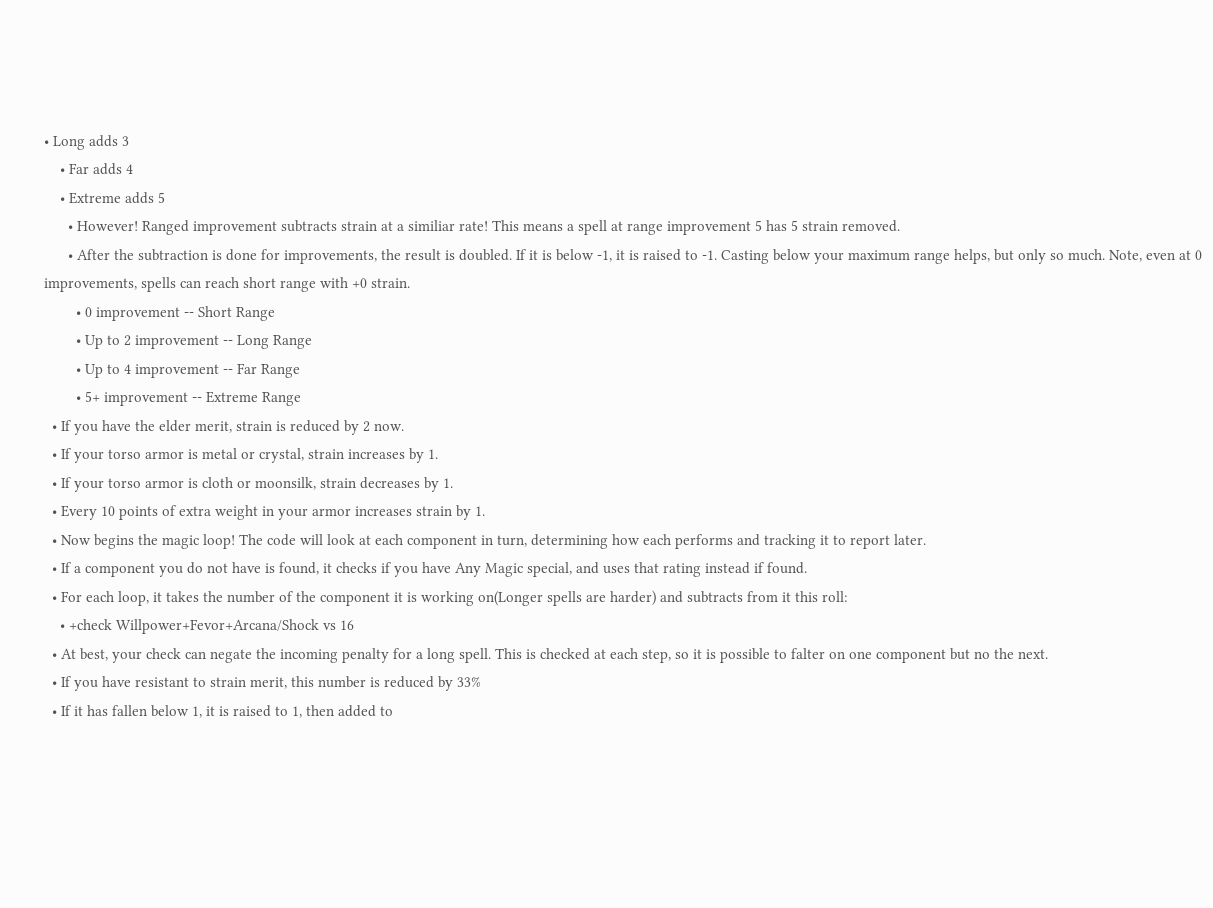• Long adds 3
    • Far adds 4
    • Extreme adds 5
      • However! Ranged improvement subtracts strain at a similiar rate! This means a spell at range improvement 5 has 5 strain removed.
      • After the subtraction is done for improvements, the result is doubled. If it is below -1, it is raised to -1. Casting below your maximum range helps, but only so much. Note, even at 0 improvements, spells can reach short range with +0 strain.
        • 0 improvement -- Short Range
        • Up to 2 improvement -- Long Range
        • Up to 4 improvement -- Far Range
        • 5+ improvement -- Extreme Range
  • If you have the elder merit, strain is reduced by 2 now.
  • If your torso armor is metal or crystal, strain increases by 1.
  • If your torso armor is cloth or moonsilk, strain decreases by 1.
  • Every 10 points of extra weight in your armor increases strain by 1.
  • Now begins the magic loop! The code will look at each component in turn, determining how each performs and tracking it to report later.
  • If a component you do not have is found, it checks if you have Any Magic special, and uses that rating instead if found.
  • For each loop, it takes the number of the component it is working on(Longer spells are harder) and subtracts from it this roll:
    • +check Willpower+Fevor+Arcana/Shock vs 16
  • At best, your check can negate the incoming penalty for a long spell. This is checked at each step, so it is possible to falter on one component but no the next.
  • If you have resistant to strain merit, this number is reduced by 33%
  • If it has fallen below 1, it is raised to 1, then added to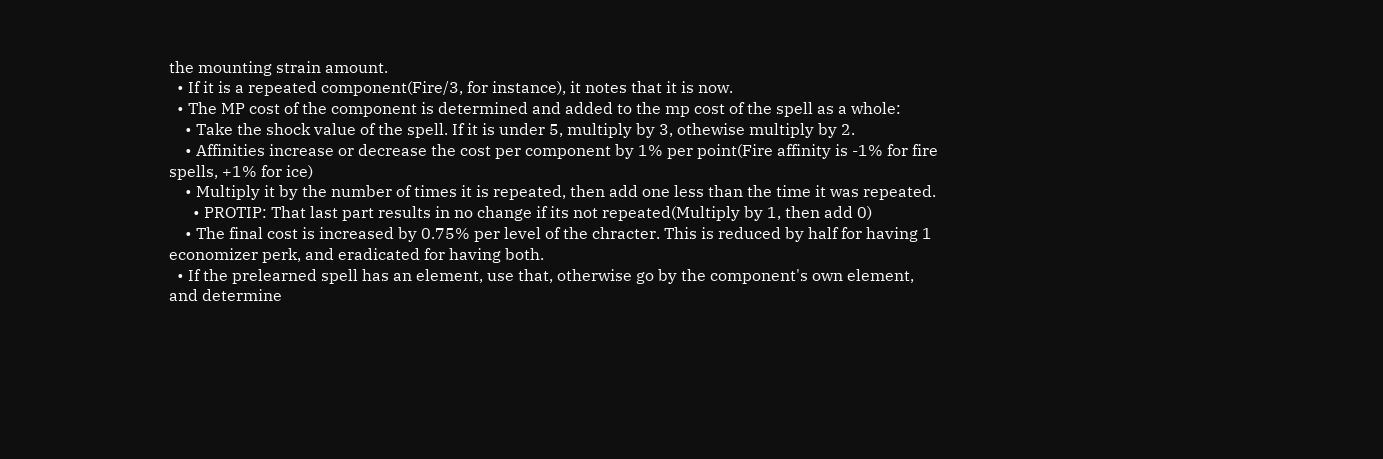the mounting strain amount.
  • If it is a repeated component(Fire/3, for instance), it notes that it is now.
  • The MP cost of the component is determined and added to the mp cost of the spell as a whole:
    • Take the shock value of the spell. If it is under 5, multiply by 3, othewise multiply by 2.
    • Affinities increase or decrease the cost per component by 1% per point(Fire affinity is -1% for fire spells, +1% for ice)
    • Multiply it by the number of times it is repeated, then add one less than the time it was repeated.
      • PROTIP: That last part results in no change if its not repeated(Multiply by 1, then add 0)
    • The final cost is increased by 0.75% per level of the chracter. This is reduced by half for having 1 economizer perk, and eradicated for having both.
  • If the prelearned spell has an element, use that, otherwise go by the component's own element, and determine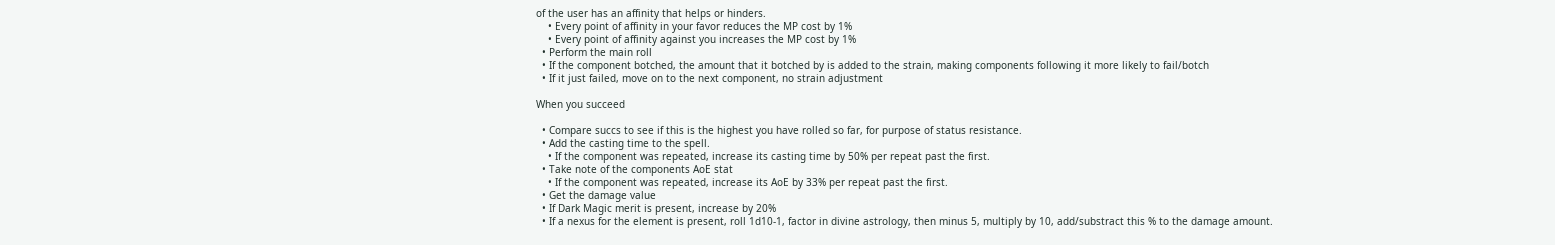of the user has an affinity that helps or hinders.
    • Every point of affinity in your favor reduces the MP cost by 1%
    • Every point of affinity against you increases the MP cost by 1%
  • Perform the main roll
  • If the component botched, the amount that it botched by is added to the strain, making components following it more likely to fail/botch
  • If it just failed, move on to the next component, no strain adjustment

When you succeed

  • Compare succs to see if this is the highest you have rolled so far, for purpose of status resistance.
  • Add the casting time to the spell.
    • If the component was repeated, increase its casting time by 50% per repeat past the first.
  • Take note of the components AoE stat
    • If the component was repeated, increase its AoE by 33% per repeat past the first.
  • Get the damage value
  • If Dark Magic merit is present, increase by 20%
  • If a nexus for the element is present, roll 1d10-1, factor in divine astrology, then minus 5, multiply by 10, add/substract this % to the damage amount.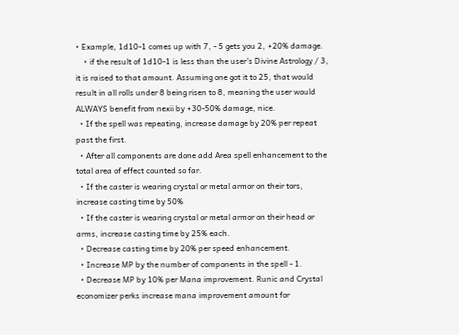• Example, 1d10-1 comes up with 7, - 5 gets you 2, +20% damage.
    • if the result of 1d10-1 is less than the user's Divine Astrology / 3, it is raised to that amount. Assuming one got it to 25, that would result in all rolls under 8 being risen to 8, meaning the user would ALWAYS benefit from nexii by +30-50% damage, nice.
  • If the spell was repeating, increase damage by 20% per repeat past the first.
  • After all components are done add Area spell enhancement to the total area of effect counted so far.
  • If the caster is wearing crystal or metal armor on their tors, increase casting time by 50%
  • If the caster is wearing crystal or metal armor on their head or arms, increase casting time by 25% each.
  • Decrease casting time by 20% per speed enhancement.
  • Increase MP by the number of components in the spell - 1.
  • Decrease MP by 10% per Mana improvement. Runic and Crystal economizer perks increase mana improvement amount for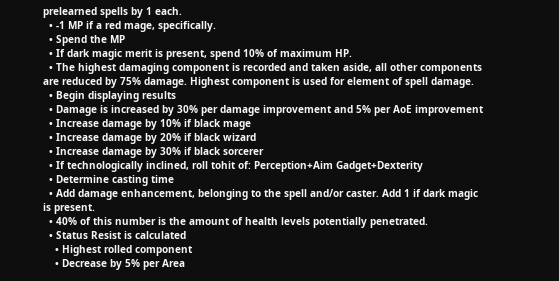prelearned spells by 1 each.
  • -1 MP if a red mage, specifically.
  • Spend the MP
  • If dark magic merit is present, spend 10% of maximum HP.
  • The highest damaging component is recorded and taken aside, all other components are reduced by 75% damage. Highest component is used for element of spell damage.
  • Begin displaying results
  • Damage is increased by 30% per damage improvement and 5% per AoE improvement
  • Increase damage by 10% if black mage
  • Increase damage by 20% if black wizard
  • Increase damage by 30% if black sorcerer
  • If technologically inclined, roll tohit of: Perception+Aim Gadget+Dexterity
  • Determine casting time
  • Add damage enhancement, belonging to the spell and/or caster. Add 1 if dark magic is present.
  • 40% of this number is the amount of health levels potentially penetrated.
  • Status Resist is calculated
    • Highest rolled component
    • Decrease by 5% per Area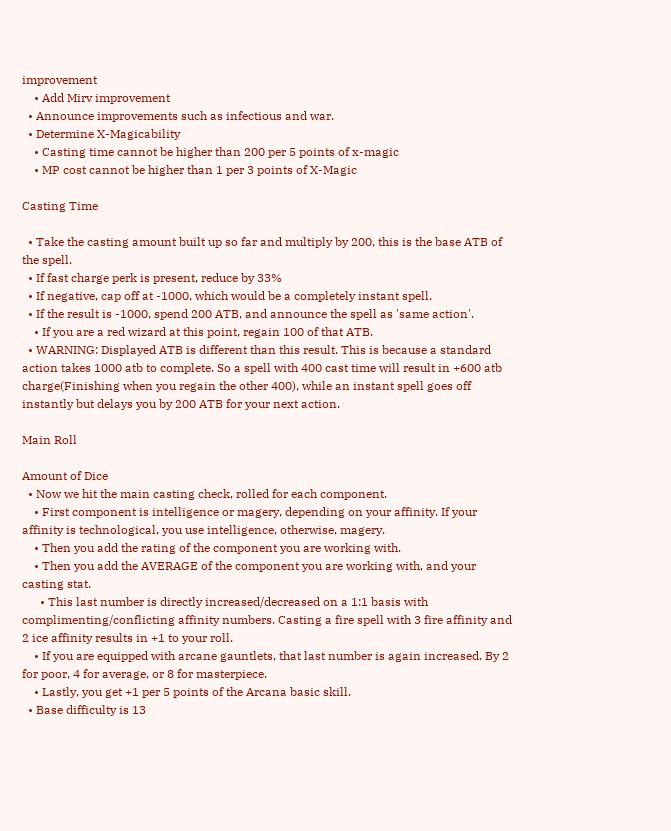improvement
    • Add Mirv improvement
  • Announce improvements such as infectious and war.
  • Determine X-Magicability
    • Casting time cannot be higher than 200 per 5 points of x-magic
    • MP cost cannot be higher than 1 per 3 points of X-Magic

Casting Time

  • Take the casting amount built up so far and multiply by 200, this is the base ATB of the spell.
  • If fast charge perk is present, reduce by 33%
  • If negative, cap off at -1000, which would be a completely instant spell.
  • If the result is -1000, spend 200 ATB, and announce the spell as 'same action'.
    • If you are a red wizard at this point, regain 100 of that ATB.
  • WARNING: Displayed ATB is different than this result. This is because a standard action takes 1000 atb to complete. So a spell with 400 cast time will result in +600 atb charge(Finishing when you regain the other 400), while an instant spell goes off instantly but delays you by 200 ATB for your next action.

Main Roll

Amount of Dice
  • Now we hit the main casting check, rolled for each component.
    • First component is intelligence or magery, depending on your affinity. If your affinity is technological, you use intelligence, otherwise, magery.
    • Then you add the rating of the component you are working with.
    • Then you add the AVERAGE of the component you are working with, and your casting stat.
      • This last number is directly increased/decreased on a 1:1 basis with complimenting/conflicting affinity numbers. Casting a fire spell with 3 fire affinity and 2 ice affinity results in +1 to your roll.
    • If you are equipped with arcane gauntlets, that last number is again increased. By 2 for poor, 4 for average, or 8 for masterpiece.
    • Lastly, you get +1 per 5 points of the Arcana basic skill.
  • Base difficulty is 13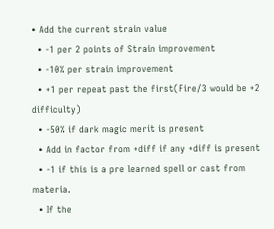• Add the current strain value
  • -1 per 2 points of Strain improvement
  • -10% per strain improvement
  • +1 per repeat past the first(Fire/3 would be +2 difficulty)
  • -50% if dark magic merit is present
  • Add in factor from +diff if any +diff is present
  • -1 if this is a pre learned spell or cast from materia.
  • If the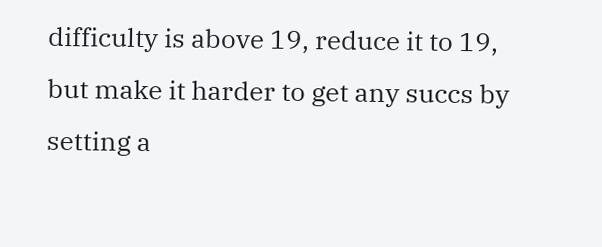difficulty is above 19, reduce it to 19, but make it harder to get any succs by setting a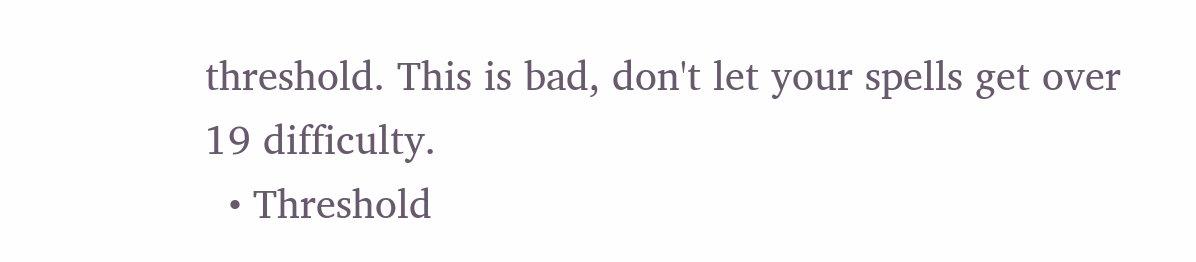threshold. This is bad, don't let your spells get over 19 difficulty.
  • Threshold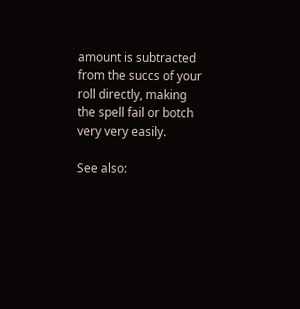amount is subtracted from the succs of your roll directly, making the spell fail or botch very very easily.

See also: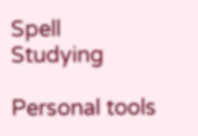Spell Studying

Personal tools